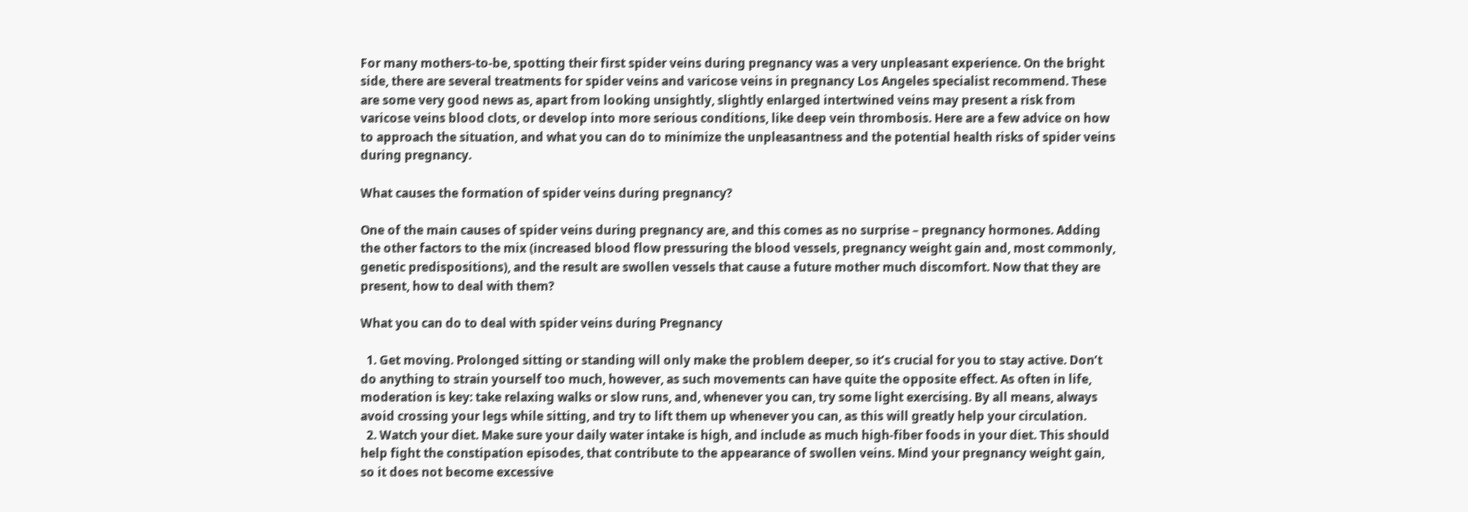For many mothers-to-be, spotting their first spider veins during pregnancy was a very unpleasant experience. On the bright side, there are several treatments for spider veins and varicose veins in pregnancy Los Angeles specialist recommend. These are some very good news as, apart from looking unsightly, slightly enlarged intertwined veins may present a risk from varicose veins blood clots, or develop into more serious conditions, like deep vein thrombosis. Here are a few advice on how to approach the situation, and what you can do to minimize the unpleasantness and the potential health risks of spider veins during pregnancy.

What causes the formation of spider veins during pregnancy?

One of the main causes of spider veins during pregnancy are, and this comes as no surprise – pregnancy hormones. Adding the other factors to the mix (increased blood flow pressuring the blood vessels, pregnancy weight gain and, most commonly, genetic predispositions), and the result are swollen vessels that cause a future mother much discomfort. Now that they are present, how to deal with them?

What you can do to deal with spider veins during Pregnancy

  1. Get moving. Prolonged sitting or standing will only make the problem deeper, so it’s crucial for you to stay active. Don’t do anything to strain yourself too much, however, as such movements can have quite the opposite effect. As often in life, moderation is key: take relaxing walks or slow runs, and, whenever you can, try some light exercising. By all means, always avoid crossing your legs while sitting, and try to lift them up whenever you can, as this will greatly help your circulation.
  2. Watch your diet. Make sure your daily water intake is high, and include as much high-fiber foods in your diet. This should help fight the constipation episodes, that contribute to the appearance of swollen veins. Mind your pregnancy weight gain, so it does not become excessive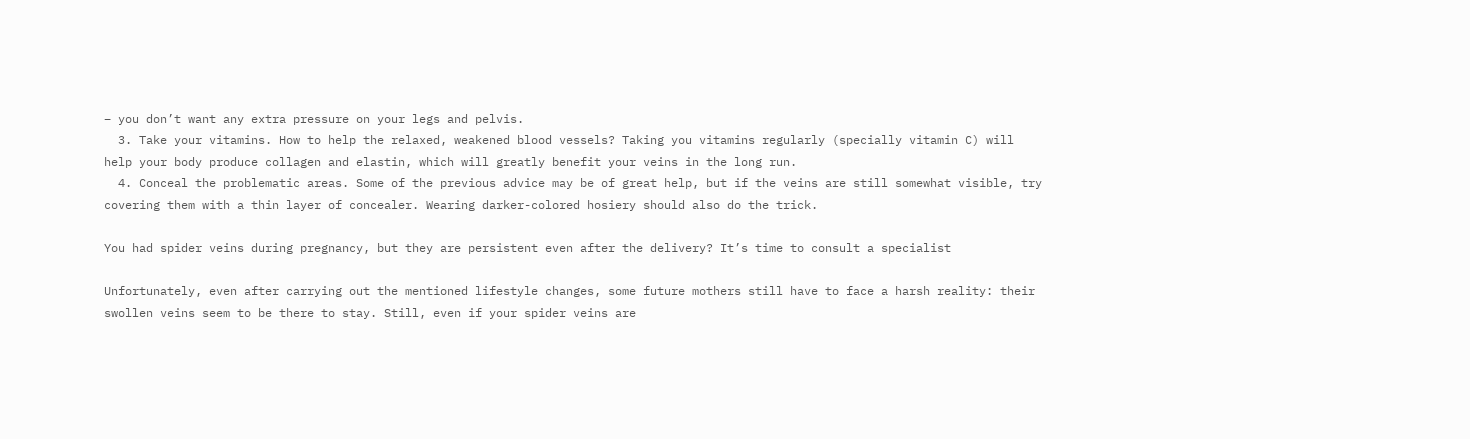– you don’t want any extra pressure on your legs and pelvis.
  3. Take your vitamins. How to help the relaxed, weakened blood vessels? Taking you vitamins regularly (specially vitamin C) will help your body produce collagen and elastin, which will greatly benefit your veins in the long run.
  4. Conceal the problematic areas. Some of the previous advice may be of great help, but if the veins are still somewhat visible, try covering them with a thin layer of concealer. Wearing darker-colored hosiery should also do the trick.

You had spider veins during pregnancy, but they are persistent even after the delivery? It’s time to consult a specialist

Unfortunately, even after carrying out the mentioned lifestyle changes, some future mothers still have to face a harsh reality: their swollen veins seem to be there to stay. Still, even if your spider veins are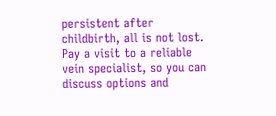persistent after childbirth, all is not lost. Pay a visit to a reliable vein specialist, so you can discuss options and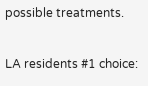possible treatments.

LA residents #1 choice: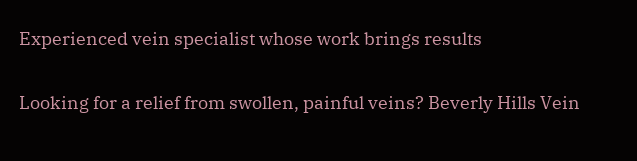Experienced vein specialist whose work brings results

Looking for a relief from swollen, painful veins? Beverly Hills Vein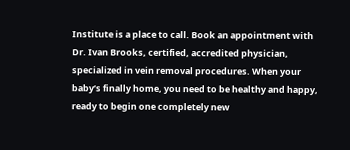Institute is a place to call. Book an appointment with Dr. Ivan Brooks, certified, accredited physician, specialized in vein removal procedures. When your baby’s finally home, you need to be healthy and happy, ready to begin one completely new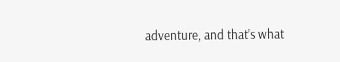adventure, and that’s what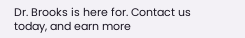Dr. Brooks is here for. Contact us today, and earn more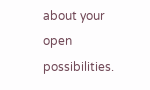about your open possibilities.